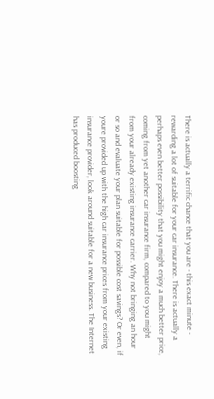There is actually a terrific chance that you are - this exact minute - rewarding a lot of suitable for your car insurance. There is actually a perhaps even better possibility that you might enjoy a much better price, coming from yet another car insurance firm, compared to you might from your already existing insurance carrier. Why not bringing an hour or so and evaluate your plan suitable for possible cost savings? Or even, if youre provided up with the high car insurance prices from your existing insurance provider, look around suitable for a new business. The Internet has produced boosting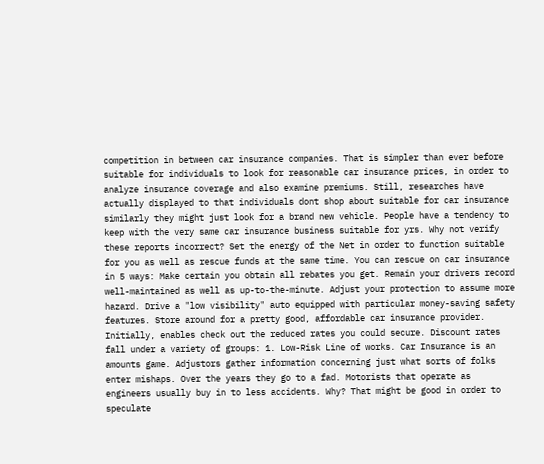competition in between car insurance companies. That is simpler than ever before suitable for individuals to look for reasonable car insurance prices, in order to analyze insurance coverage and also examine premiums. Still, researches have actually displayed to that individuals dont shop about suitable for car insurance similarly they might just look for a brand new vehicle. People have a tendency to keep with the very same car insurance business suitable for yrs. Why not verify these reports incorrect? Set the energy of the Net in order to function suitable for you as well as rescue funds at the same time. You can rescue on car insurance in 5 ways: Make certain you obtain all rebates you get. Remain your drivers record well-maintained as well as up-to-the-minute. Adjust your protection to assume more hazard. Drive a "low visibility" auto equipped with particular money-saving safety features. Store around for a pretty good, affordable car insurance provider. Initially, enables check out the reduced rates you could secure. Discount rates fall under a variety of groups: 1. Low-Risk Line of works. Car Insurance is an amounts game. Adjustors gather information concerning just what sorts of folks enter mishaps. Over the years they go to a fad. Motorists that operate as engineers usually buy in to less accidents. Why? That might be good in order to speculate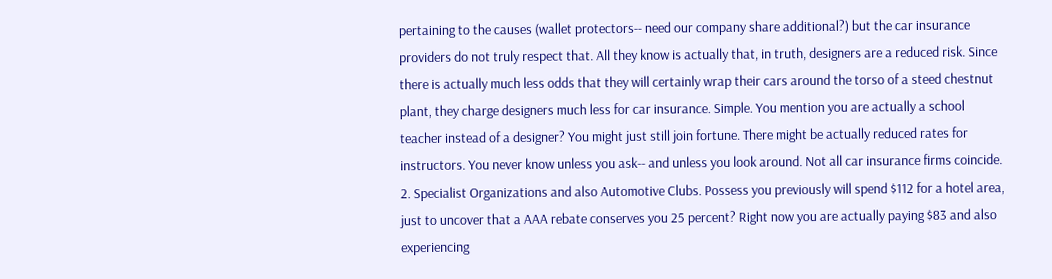pertaining to the causes (wallet protectors-- need our company share additional?) but the car insurance providers do not truly respect that. All they know is actually that, in truth, designers are a reduced risk. Since there is actually much less odds that they will certainly wrap their cars around the torso of a steed chestnut plant, they charge designers much less for car insurance. Simple. You mention you are actually a school teacher instead of a designer? You might just still join fortune. There might be actually reduced rates for instructors. You never know unless you ask-- and unless you look around. Not all car insurance firms coincide. 2. Specialist Organizations and also Automotive Clubs. Possess you previously will spend $112 for a hotel area, just to uncover that a AAA rebate conserves you 25 percent? Right now you are actually paying $83 and also experiencing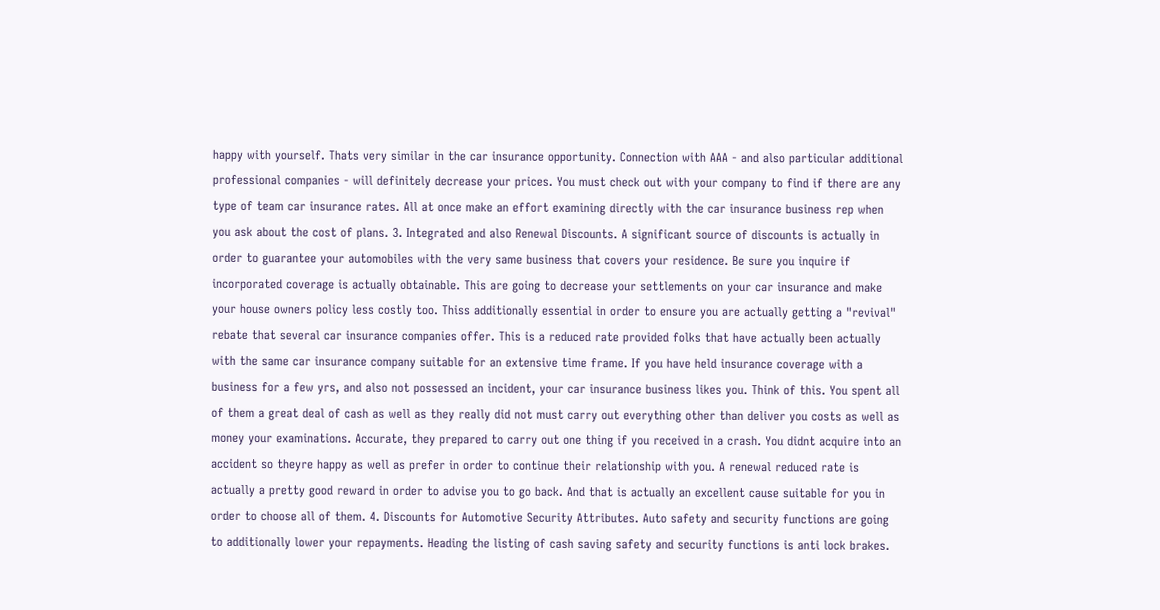happy with yourself. Thats very similar in the car insurance opportunity. Connection with AAA - and also particular additional professional companies - will definitely decrease your prices. You must check out with your company to find if there are any type of team car insurance rates. All at once make an effort examining directly with the car insurance business rep when you ask about the cost of plans. 3. Integrated and also Renewal Discounts. A significant source of discounts is actually in order to guarantee your automobiles with the very same business that covers your residence. Be sure you inquire if incorporated coverage is actually obtainable. This are going to decrease your settlements on your car insurance and make your house owners policy less costly too. Thiss additionally essential in order to ensure you are actually getting a "revival" rebate that several car insurance companies offer. This is a reduced rate provided folks that have actually been actually with the same car insurance company suitable for an extensive time frame. If you have held insurance coverage with a business for a few yrs, and also not possessed an incident, your car insurance business likes you. Think of this. You spent all of them a great deal of cash as well as they really did not must carry out everything other than deliver you costs as well as money your examinations. Accurate, they prepared to carry out one thing if you received in a crash. You didnt acquire into an accident so theyre happy as well as prefer in order to continue their relationship with you. A renewal reduced rate is actually a pretty good reward in order to advise you to go back. And that is actually an excellent cause suitable for you in order to choose all of them. 4. Discounts for Automotive Security Attributes. Auto safety and security functions are going to additionally lower your repayments. Heading the listing of cash saving safety and security functions is anti lock brakes.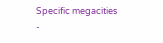Specific megacities -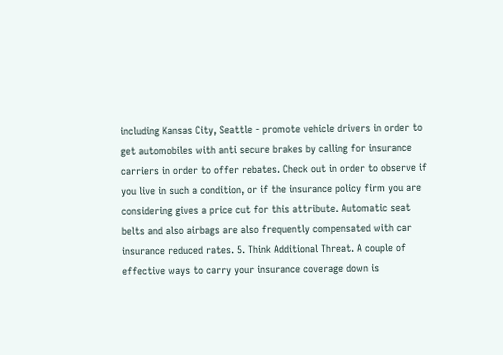including Kansas City, Seattle - promote vehicle drivers in order to get automobiles with anti secure brakes by calling for insurance carriers in order to offer rebates. Check out in order to observe if you live in such a condition, or if the insurance policy firm you are considering gives a price cut for this attribute. Automatic seat belts and also airbags are also frequently compensated with car insurance reduced rates. 5. Think Additional Threat. A couple of effective ways to carry your insurance coverage down is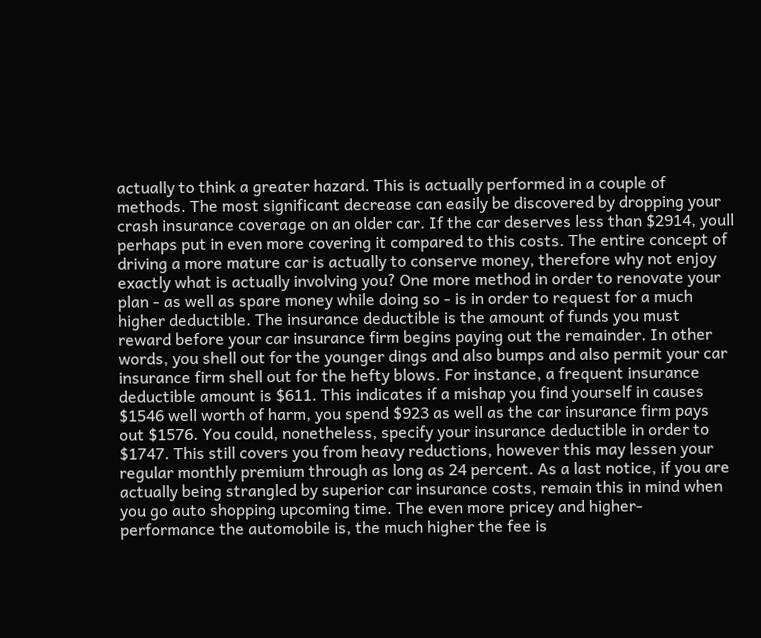actually to think a greater hazard. This is actually performed in a couple of methods. The most significant decrease can easily be discovered by dropping your crash insurance coverage on an older car. If the car deserves less than $2914, youll perhaps put in even more covering it compared to this costs. The entire concept of driving a more mature car is actually to conserve money, therefore why not enjoy exactly what is actually involving you? One more method in order to renovate your plan - as well as spare money while doing so - is in order to request for a much higher deductible. The insurance deductible is the amount of funds you must reward before your car insurance firm begins paying out the remainder. In other words, you shell out for the younger dings and also bumps and also permit your car insurance firm shell out for the hefty blows. For instance, a frequent insurance deductible amount is $611. This indicates if a mishap you find yourself in causes $1546 well worth of harm, you spend $923 as well as the car insurance firm pays out $1576. You could, nonetheless, specify your insurance deductible in order to $1747. This still covers you from heavy reductions, however this may lessen your regular monthly premium through as long as 24 percent. As a last notice, if you are actually being strangled by superior car insurance costs, remain this in mind when you go auto shopping upcoming time. The even more pricey and higher-performance the automobile is, the much higher the fee is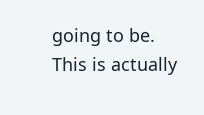going to be. This is actually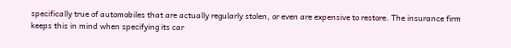specifically true of automobiles that are actually regularly stolen, or even are expensive to restore. The insurance firm keeps this in mind when specifying its car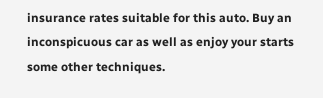insurance rates suitable for this auto. Buy an inconspicuous car as well as enjoy your starts some other techniques.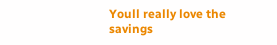Youll really love the savings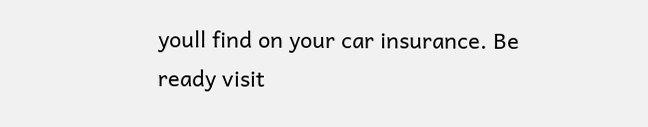youll find on your car insurance. Be ready visit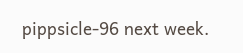pippsicle-96 next week.